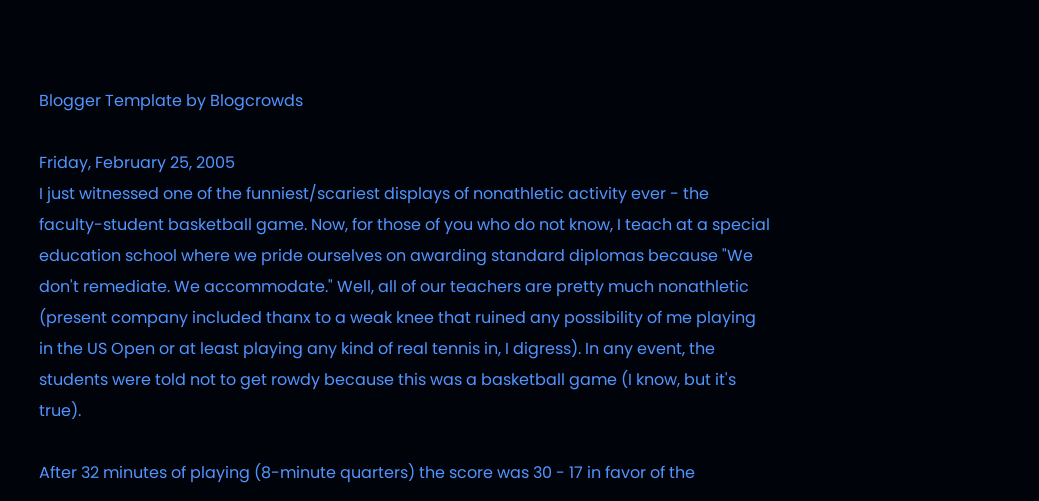Blogger Template by Blogcrowds

Friday, February 25, 2005
I just witnessed one of the funniest/scariest displays of nonathletic activity ever - the faculty-student basketball game. Now, for those of you who do not know, I teach at a special education school where we pride ourselves on awarding standard diplomas because "We don't remediate. We accommodate." Well, all of our teachers are pretty much nonathletic (present company included thanx to a weak knee that ruined any possibility of me playing in the US Open or at least playing any kind of real tennis in, I digress). In any event, the students were told not to get rowdy because this was a basketball game (I know, but it's true).

After 32 minutes of playing (8-minute quarters) the score was 30 - 17 in favor of the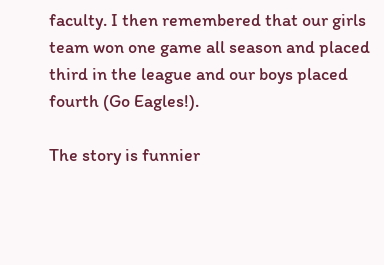faculty. I then remembered that our girls team won one game all season and placed third in the league and our boys placed fourth (Go Eagles!).

The story is funnier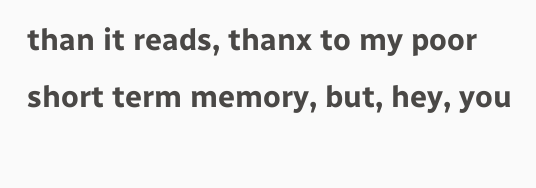than it reads, thanx to my poor short term memory, but, hey, you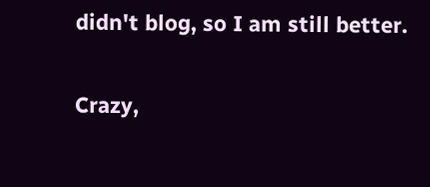didn't blog, so I am still better.

Crazy,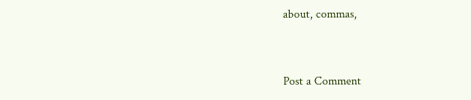about, commas,


Post a Comment